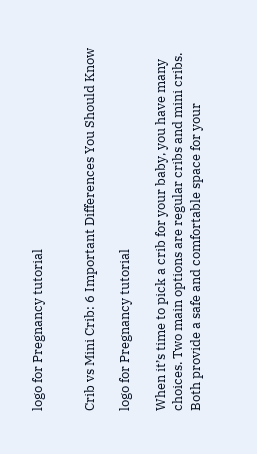logo for Pregnancy tutorial


Crib vs Mini Crib: 6 Important Differences You Should Know

logo for Pregnancy tutorial

When it’s time to pick a crib for your baby, you have many choices. Two main options are regular cribs and mini cribs. Both provide a safe and comfortable space for your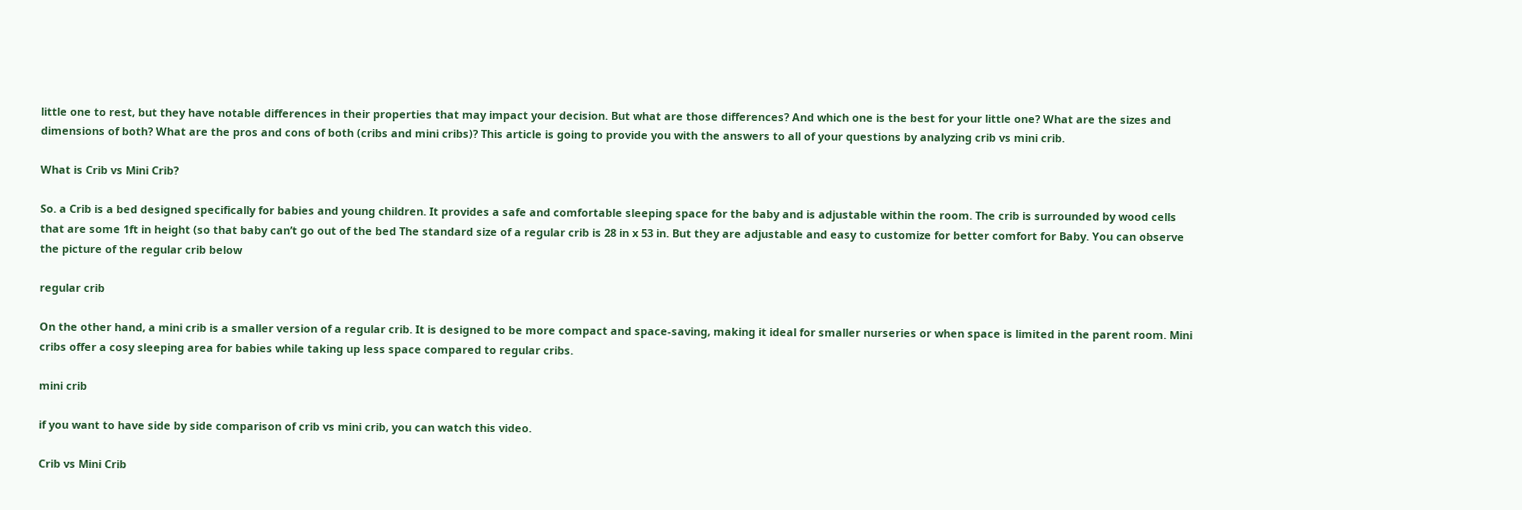little one to rest, but they have notable differences in their properties that may impact your decision. But what are those differences? And which one is the best for your little one? What are the sizes and dimensions of both? What are the pros and cons of both (cribs and mini cribs)? This article is going to provide you with the answers to all of your questions by analyzing crib vs mini crib.

What is Crib vs Mini Crib?

So. a Crib is a bed designed specifically for babies and young children. It provides a safe and comfortable sleeping space for the baby and is adjustable within the room. The crib is surrounded by wood cells that are some 1ft in height (so that baby can’t go out of the bed The standard size of a regular crib is 28 in x 53 in. But they are adjustable and easy to customize for better comfort for Baby. You can observe the picture of the regular crib below

regular crib

On the other hand, a mini crib is a smaller version of a regular crib. It is designed to be more compact and space-saving, making it ideal for smaller nurseries or when space is limited in the parent room. Mini cribs offer a cosy sleeping area for babies while taking up less space compared to regular cribs.

mini crib

if you want to have side by side comparison of crib vs mini crib, you can watch this video.

Crib vs Mini Crib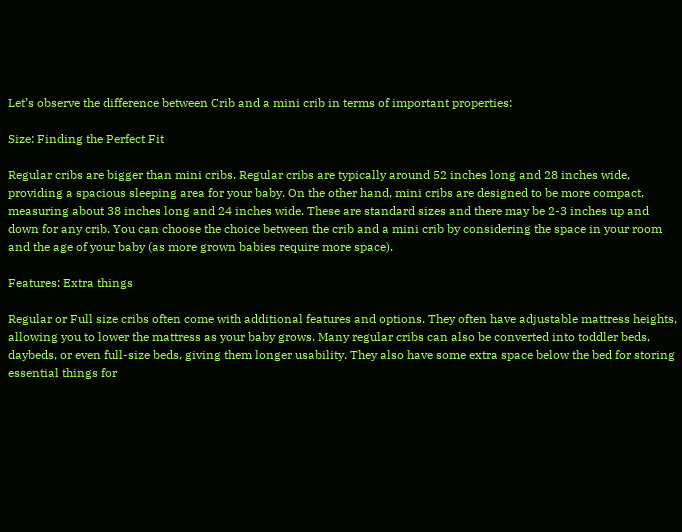Let’s observe the difference between Crib and a mini crib in terms of important properties:

Size: Finding the Perfect Fit

Regular cribs are bigger than mini cribs. Regular cribs are typically around 52 inches long and 28 inches wide, providing a spacious sleeping area for your baby. On the other hand, mini cribs are designed to be more compact, measuring about 38 inches long and 24 inches wide. These are standard sizes and there may be 2-3 inches up and down for any crib. You can choose the choice between the crib and a mini crib by considering the space in your room and the age of your baby (as more grown babies require more space).

Features: Extra things

Regular or Full size cribs often come with additional features and options. They often have adjustable mattress heights, allowing you to lower the mattress as your baby grows. Many regular cribs can also be converted into toddler beds, daybeds, or even full-size beds, giving them longer usability. They also have some extra space below the bed for storing essential things for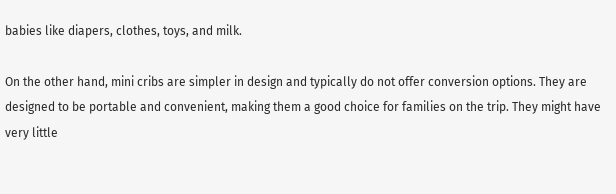babies like diapers, clothes, toys, and milk.

On the other hand, mini cribs are simpler in design and typically do not offer conversion options. They are designed to be portable and convenient, making them a good choice for families on the trip. They might have very little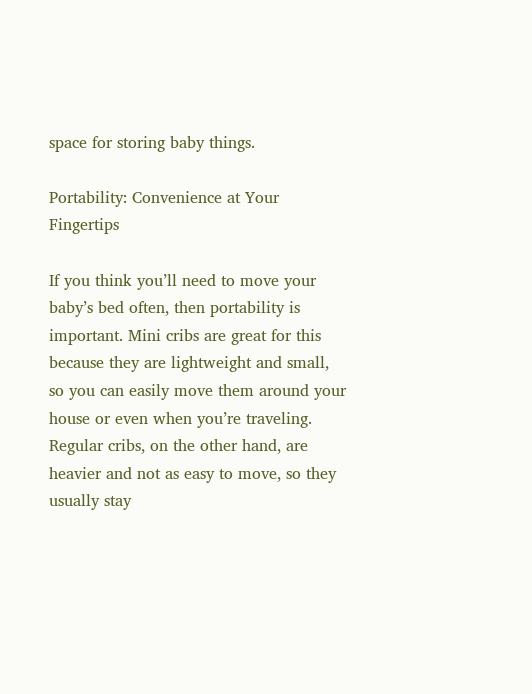space for storing baby things.

Portability: Convenience at Your Fingertips

If you think you’ll need to move your baby’s bed often, then portability is important. Mini cribs are great for this because they are lightweight and small, so you can easily move them around your house or even when you’re traveling. Regular cribs, on the other hand, are heavier and not as easy to move, so they usually stay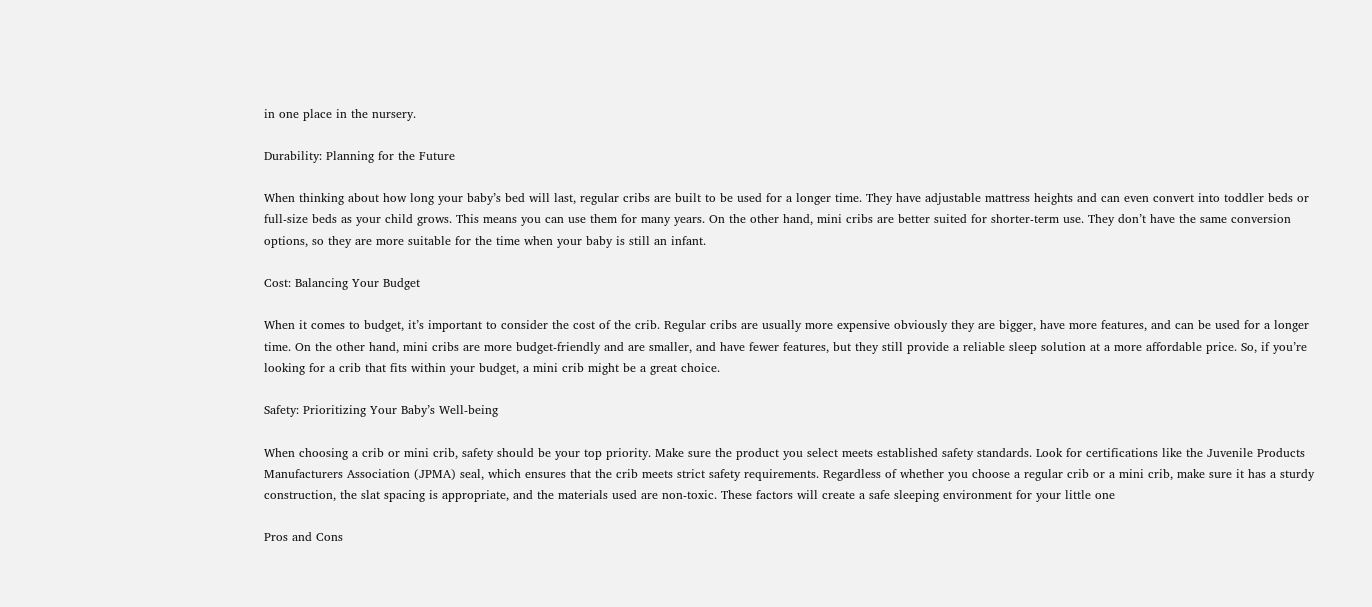in one place in the nursery.

Durability: Planning for the Future

When thinking about how long your baby’s bed will last, regular cribs are built to be used for a longer time. They have adjustable mattress heights and can even convert into toddler beds or full-size beds as your child grows. This means you can use them for many years. On the other hand, mini cribs are better suited for shorter-term use. They don’t have the same conversion options, so they are more suitable for the time when your baby is still an infant.

Cost: Balancing Your Budget

When it comes to budget, it’s important to consider the cost of the crib. Regular cribs are usually more expensive obviously they are bigger, have more features, and can be used for a longer time. On the other hand, mini cribs are more budget-friendly and are smaller, and have fewer features, but they still provide a reliable sleep solution at a more affordable price. So, if you’re looking for a crib that fits within your budget, a mini crib might be a great choice.

Safety: Prioritizing Your Baby’s Well-being

When choosing a crib or mini crib, safety should be your top priority. Make sure the product you select meets established safety standards. Look for certifications like the Juvenile Products Manufacturers Association (JPMA) seal, which ensures that the crib meets strict safety requirements. Regardless of whether you choose a regular crib or a mini crib, make sure it has a sturdy construction, the slat spacing is appropriate, and the materials used are non-toxic. These factors will create a safe sleeping environment for your little one

Pros and Cons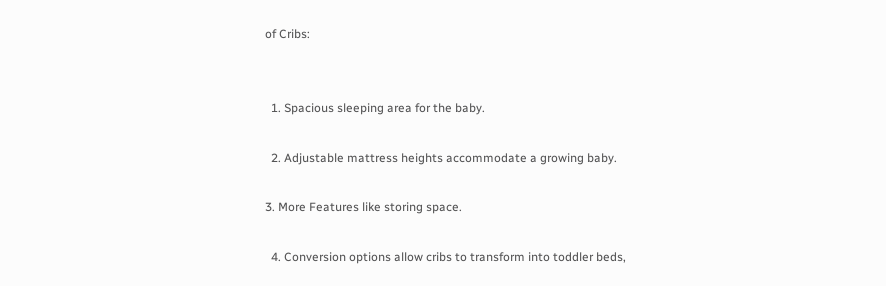of Cribs:


  1. Spacious sleeping area for the baby.

  2. Adjustable mattress heights accommodate a growing baby.

3. More Features like storing space.

  4. Conversion options allow cribs to transform into toddler beds,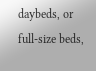daybeds, or full-size beds,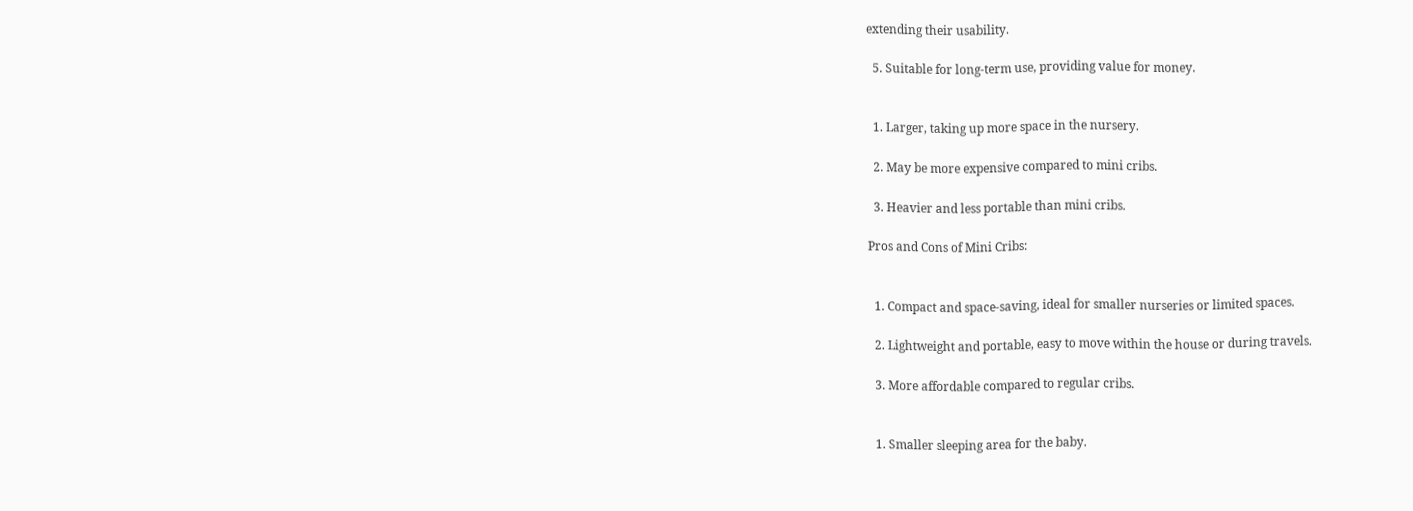extending their usability.

  5. Suitable for long-term use, providing value for money.


  1. Larger, taking up more space in the nursery.

  2. May be more expensive compared to mini cribs.

  3. Heavier and less portable than mini cribs.

Pros and Cons of Mini Cribs:


  1. Compact and space-saving, ideal for smaller nurseries or limited spaces.

  2. Lightweight and portable, easy to move within the house or during travels.

  3. More affordable compared to regular cribs.


  1. Smaller sleeping area for the baby.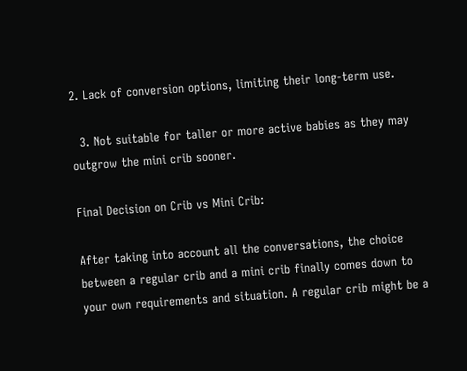2. Lack of conversion options, limiting their long-term use.

  3. Not suitable for taller or more active babies as they may outgrow the mini crib sooner.

Final Decision on Crib vs Mini Crib:

After taking into account all the conversations, the choice between a regular crib and a mini crib finally comes down to your own requirements and situation. A regular crib might be a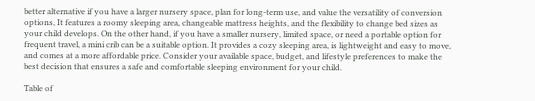better alternative if you have a larger nursery space, plan for long-term use, and value the versatility of conversion options, It features a roomy sleeping area, changeable mattress heights, and the flexibility to change bed sizes as your child develops. On the other hand, if you have a smaller nursery, limited space, or need a portable option for frequent travel, a mini crib can be a suitable option. It provides a cozy sleeping area, is lightweight and easy to move, and comes at a more affordable price. Consider your available space, budget, and lifestyle preferences to make the best decision that ensures a safe and comfortable sleeping environment for your child.

Table of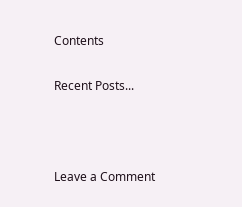Contents

Recent Posts...



Leave a Comment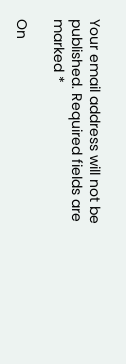Your email address will not be published. Required fields are marked *

On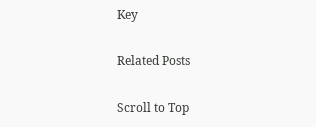Key

Related Posts

Scroll to Top